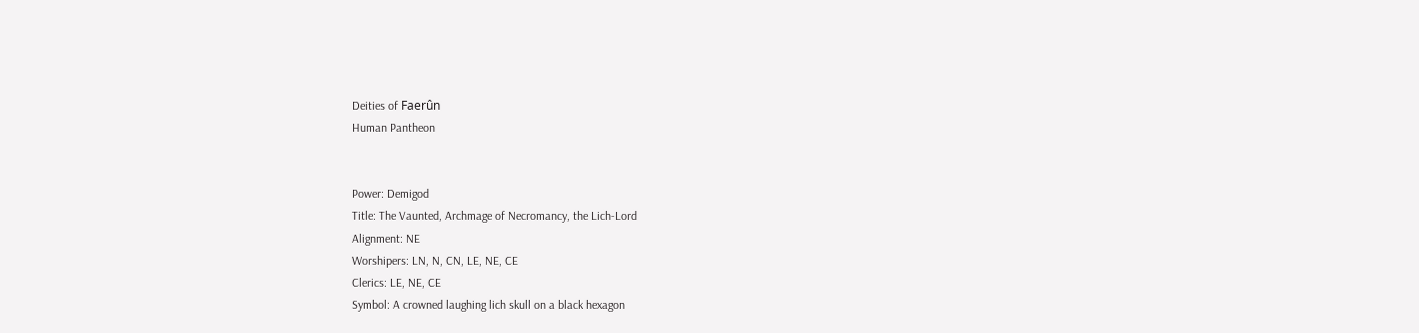Deities of Faerûn
Human Pantheon


Power: Demigod
Title: The Vaunted, Archmage of Necromancy, the Lich-Lord
Alignment: NE
Worshipers: LN, N, CN, LE, NE, CE
Clerics: LE, NE, CE
Symbol: A crowned laughing lich skull on a black hexagon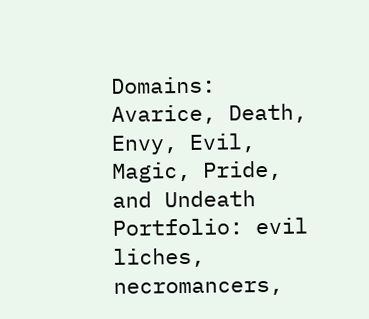Domains: Avarice, Death, Envy, Evil, Magic, Pride, and Undeath
Portfolio: evil liches, necromancers,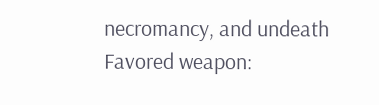necromancy, and undeath
Favored weapon: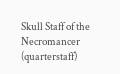Skull Staff of the Necromancer (quarterstaff)